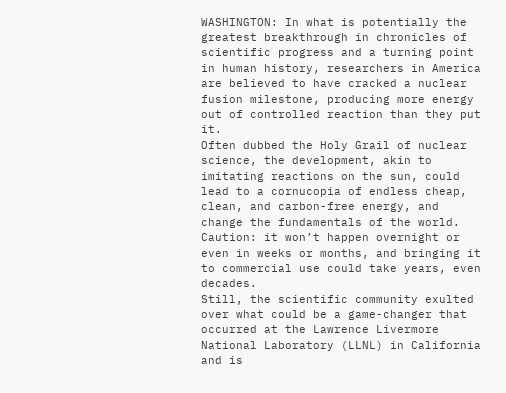WASHINGTON: In what is potentially the greatest breakthrough in chronicles of scientific progress and a turning point in human history, researchers in America are believed to have cracked a nuclear fusion milestone, producing more energy out of controlled reaction than they put it.
Often dubbed the Holy Grail of nuclear science, the development, akin to imitating reactions on the sun, could lead to a cornucopia of endless cheap, clean, and carbon-free energy, and change the fundamentals of the world. Caution: it won’t happen overnight or even in weeks or months, and bringing it to commercial use could take years, even decades.
Still, the scientific community exulted over what could be a game-changer that occurred at the Lawrence Livermore National Laboratory (LLNL) in California and is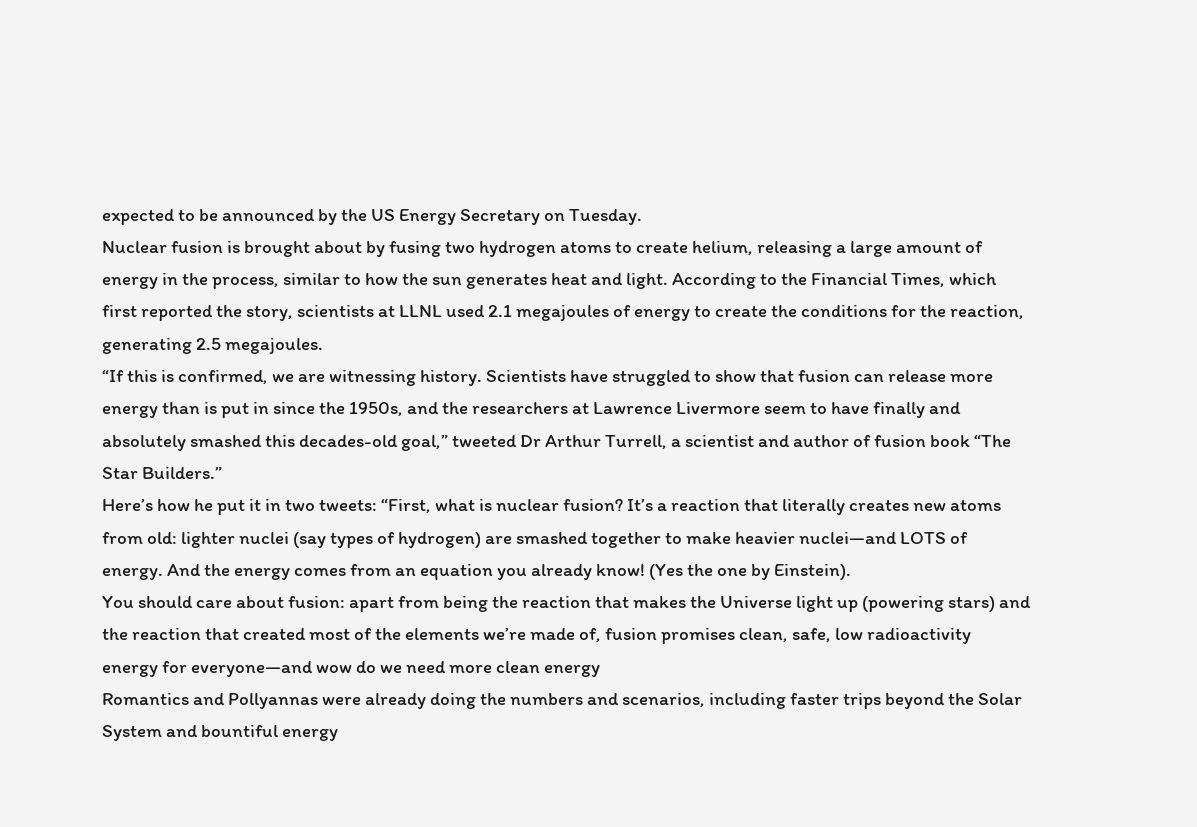expected to be announced by the US Energy Secretary on Tuesday.
Nuclear fusion is brought about by fusing two hydrogen atoms to create helium, releasing a large amount of energy in the process, similar to how the sun generates heat and light. According to the Financial Times, which first reported the story, scientists at LLNL used 2.1 megajoules of energy to create the conditions for the reaction, generating 2.5 megajoules.
“If this is confirmed, we are witnessing history. Scientists have struggled to show that fusion can release more energy than is put in since the 1950s, and the researchers at Lawrence Livermore seem to have finally and absolutely smashed this decades-old goal,” tweeted Dr Arthur Turrell, a scientist and author of fusion book “The Star Builders.”
Here’s how he put it in two tweets: “First, what is nuclear fusion? It’s a reaction that literally creates new atoms from old: lighter nuclei (say types of hydrogen) are smashed together to make heavier nuclei—and LOTS of energy. And the energy comes from an equation you already know! (Yes the one by Einstein).
You should care about fusion: apart from being the reaction that makes the Universe light up (powering stars) and the reaction that created most of the elements we’re made of, fusion promises clean, safe, low radioactivity energy for everyone—and wow do we need more clean energy
Romantics and Pollyannas were already doing the numbers and scenarios, including faster trips beyond the Solar System and bountiful energy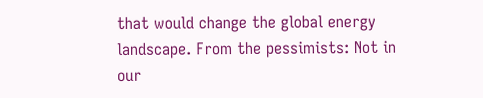that would change the global energy landscape. From the pessimists: Not in our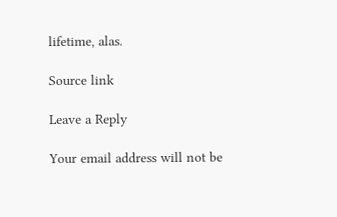lifetime, alas.

Source link

Leave a Reply

Your email address will not be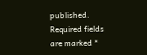published. Required fields are marked *